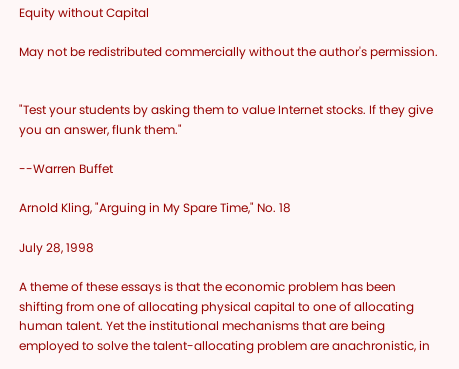Equity without Capital

May not be redistributed commercially without the author's permission.


"Test your students by asking them to value Internet stocks. If they give you an answer, flunk them."

--Warren Buffet

Arnold Kling, "Arguing in My Spare Time," No. 18

July 28, 1998

A theme of these essays is that the economic problem has been shifting from one of allocating physical capital to one of allocating human talent. Yet the institutional mechanisms that are being employed to solve the talent-allocating problem are anachronistic, in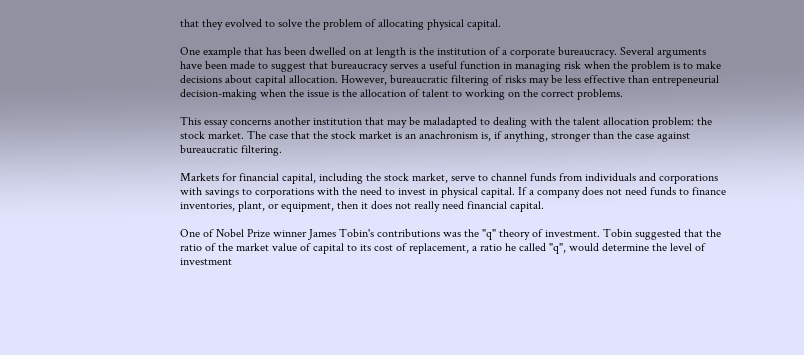that they evolved to solve the problem of allocating physical capital.

One example that has been dwelled on at length is the institution of a corporate bureaucracy. Several arguments have been made to suggest that bureaucracy serves a useful function in managing risk when the problem is to make decisions about capital allocation. However, bureaucratic filtering of risks may be less effective than entrepeneurial decision-making when the issue is the allocation of talent to working on the correct problems.

This essay concerns another institution that may be maladapted to dealing with the talent allocation problem: the stock market. The case that the stock market is an anachronism is, if anything, stronger than the case against bureaucratic filtering.

Markets for financial capital, including the stock market, serve to channel funds from individuals and corporations with savings to corporations with the need to invest in physical capital. If a company does not need funds to finance inventories, plant, or equipment, then it does not really need financial capital.

One of Nobel Prize winner James Tobin's contributions was the "q" theory of investment. Tobin suggested that the ratio of the market value of capital to its cost of replacement, a ratio he called "q", would determine the level of investment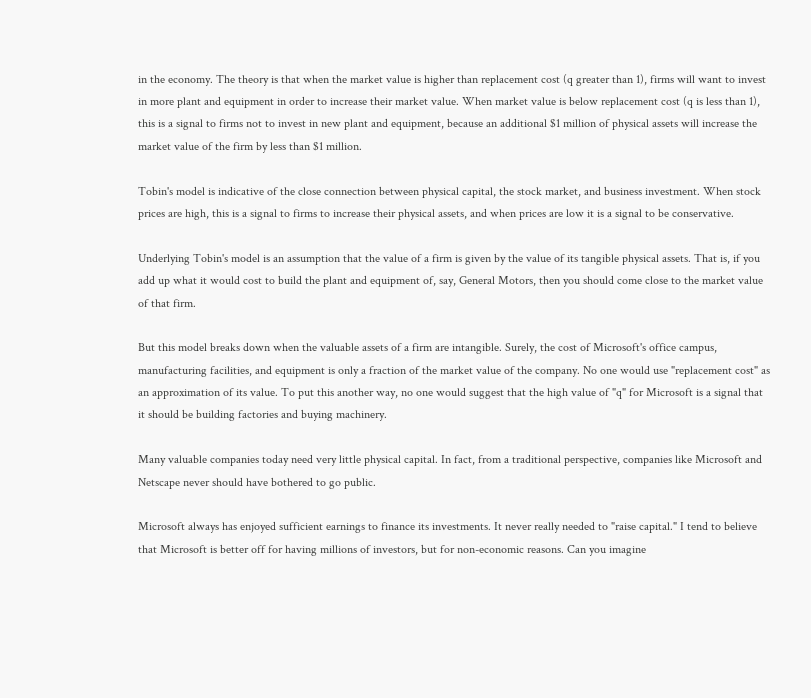in the economy. The theory is that when the market value is higher than replacement cost (q greater than 1), firms will want to invest in more plant and equipment in order to increase their market value. When market value is below replacement cost (q is less than 1), this is a signal to firms not to invest in new plant and equipment, because an additional $1 million of physical assets will increase the market value of the firm by less than $1 million.

Tobin's model is indicative of the close connection between physical capital, the stock market, and business investment. When stock prices are high, this is a signal to firms to increase their physical assets, and when prices are low it is a signal to be conservative.

Underlying Tobin's model is an assumption that the value of a firm is given by the value of its tangible physical assets. That is, if you add up what it would cost to build the plant and equipment of, say, General Motors, then you should come close to the market value of that firm.

But this model breaks down when the valuable assets of a firm are intangible. Surely, the cost of Microsoft's office campus, manufacturing facilities, and equipment is only a fraction of the market value of the company. No one would use "replacement cost" as an approximation of its value. To put this another way, no one would suggest that the high value of "q" for Microsoft is a signal that it should be building factories and buying machinery.

Many valuable companies today need very little physical capital. In fact, from a traditional perspective, companies like Microsoft and Netscape never should have bothered to go public.

Microsoft always has enjoyed sufficient earnings to finance its investments. It never really needed to "raise capital." I tend to believe that Microsoft is better off for having millions of investors, but for non-economic reasons. Can you imagine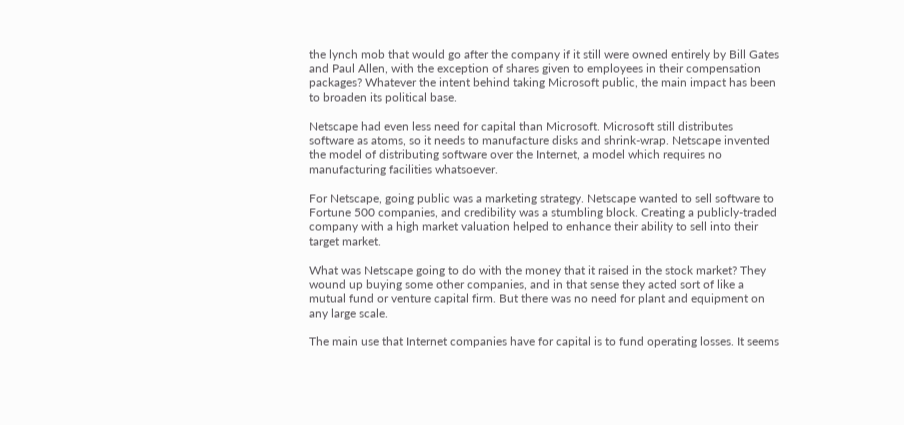the lynch mob that would go after the company if it still were owned entirely by Bill Gates and Paul Allen, with the exception of shares given to employees in their compensation packages? Whatever the intent behind taking Microsoft public, the main impact has been to broaden its political base.

Netscape had even less need for capital than Microsoft. Microsoft still distributes software as atoms, so it needs to manufacture disks and shrink-wrap. Netscape invented the model of distributing software over the Internet, a model which requires no manufacturing facilities whatsoever.

For Netscape, going public was a marketing strategy. Netscape wanted to sell software to Fortune 500 companies, and credibility was a stumbling block. Creating a publicly-traded company with a high market valuation helped to enhance their ability to sell into their target market.

What was Netscape going to do with the money that it raised in the stock market? They wound up buying some other companies, and in that sense they acted sort of like a mutual fund or venture capital firm. But there was no need for plant and equipment on any large scale.

The main use that Internet companies have for capital is to fund operating losses. It seems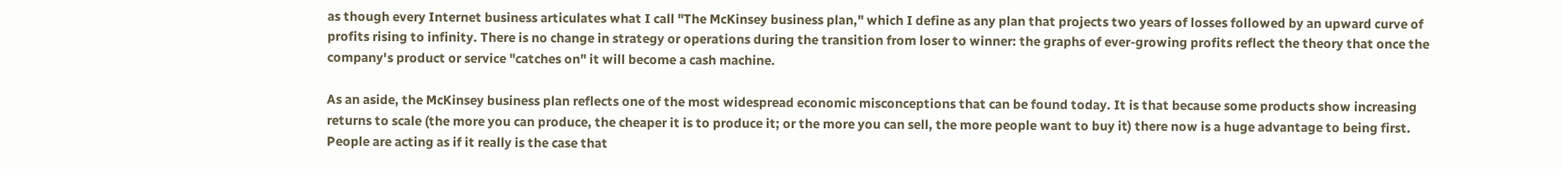as though every Internet business articulates what I call "The McKinsey business plan," which I define as any plan that projects two years of losses followed by an upward curve of profits rising to infinity. There is no change in strategy or operations during the transition from loser to winner: the graphs of ever-growing profits reflect the theory that once the company's product or service "catches on" it will become a cash machine.

As an aside, the McKinsey business plan reflects one of the most widespread economic misconceptions that can be found today. It is that because some products show increasing returns to scale (the more you can produce, the cheaper it is to produce it; or the more you can sell, the more people want to buy it) there now is a huge advantage to being first. People are acting as if it really is the case that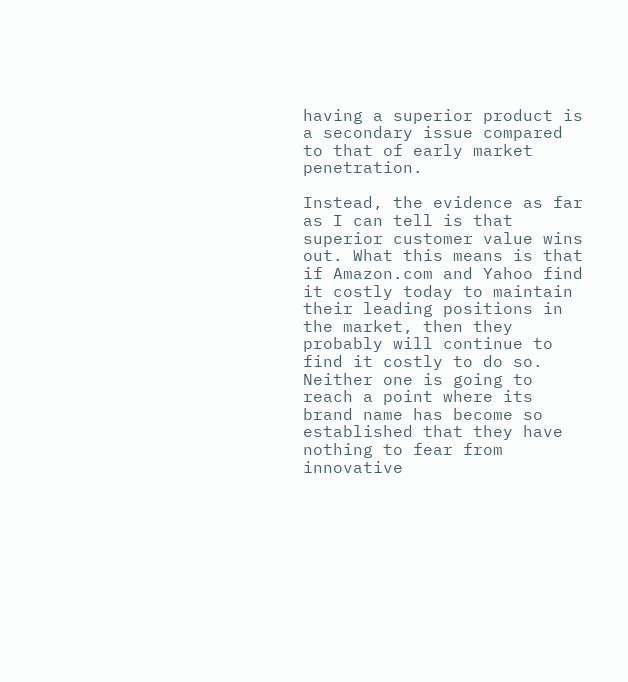having a superior product is a secondary issue compared to that of early market penetration.

Instead, the evidence as far as I can tell is that superior customer value wins out. What this means is that if Amazon.com and Yahoo find it costly today to maintain their leading positions in the market, then they probably will continue to find it costly to do so. Neither one is going to reach a point where its brand name has become so established that they have nothing to fear from innovative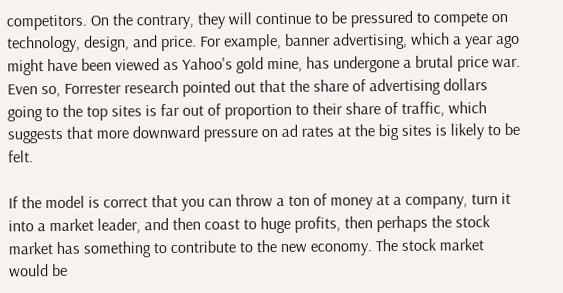competitors. On the contrary, they will continue to be pressured to compete on technology, design, and price. For example, banner advertising, which a year ago might have been viewed as Yahoo's gold mine, has undergone a brutal price war. Even so, Forrester research pointed out that the share of advertising dollars going to the top sites is far out of proportion to their share of traffic, which suggests that more downward pressure on ad rates at the big sites is likely to be felt.

If the model is correct that you can throw a ton of money at a company, turn it into a market leader, and then coast to huge profits, then perhaps the stock market has something to contribute to the new economy. The stock market would be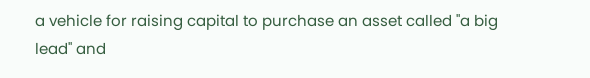a vehicle for raising capital to purchase an asset called "a big lead" and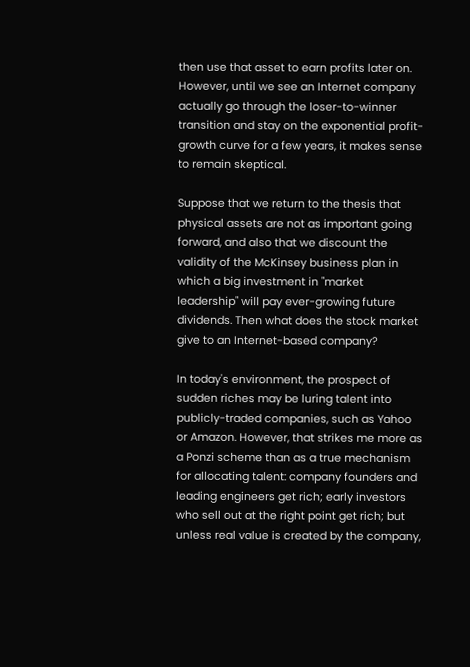then use that asset to earn profits later on. However, until we see an Internet company actually go through the loser-to-winner transition and stay on the exponential profit-growth curve for a few years, it makes sense to remain skeptical.

Suppose that we return to the thesis that physical assets are not as important going forward, and also that we discount the validity of the McKinsey business plan in which a big investment in "market leadership" will pay ever-growing future dividends. Then what does the stock market give to an Internet-based company?

In today's environment, the prospect of sudden riches may be luring talent into publicly-traded companies, such as Yahoo or Amazon. However, that strikes me more as a Ponzi scheme than as a true mechanism for allocating talent: company founders and leading engineers get rich; early investors who sell out at the right point get rich; but unless real value is created by the company,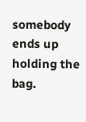somebody ends up holding the bag.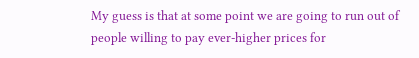My guess is that at some point we are going to run out of people willing to pay ever-higher prices for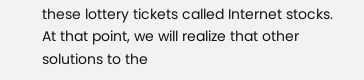these lottery tickets called Internet stocks. At that point, we will realize that other solutions to the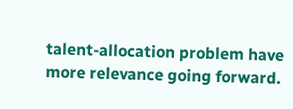talent-allocation problem have more relevance going forward.